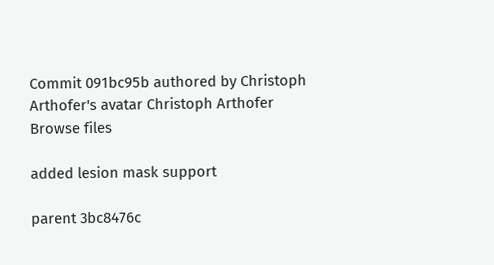Commit 091bc95b authored by Christoph Arthofer's avatar Christoph Arthofer
Browse files

added lesion mask support

parent 3bc8476c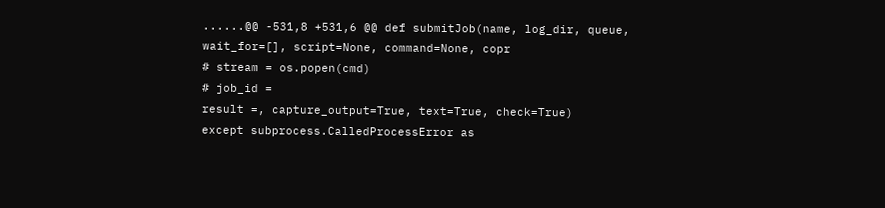......@@ -531,8 +531,6 @@ def submitJob(name, log_dir, queue, wait_for=[], script=None, command=None, copr
# stream = os.popen(cmd)
# job_id =
result =, capture_output=True, text=True, check=True)
except subprocess.CalledProcessError as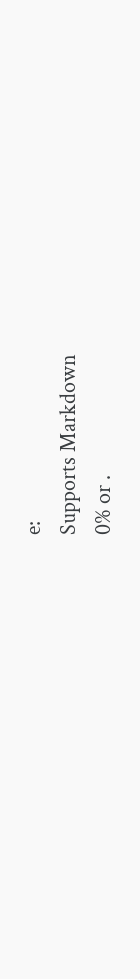e:
Supports Markdown
0% or .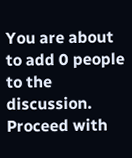You are about to add 0 people to the discussion. Proceed with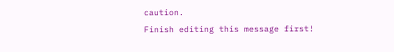caution.
Finish editing this message first!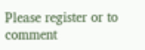Please register or to comment